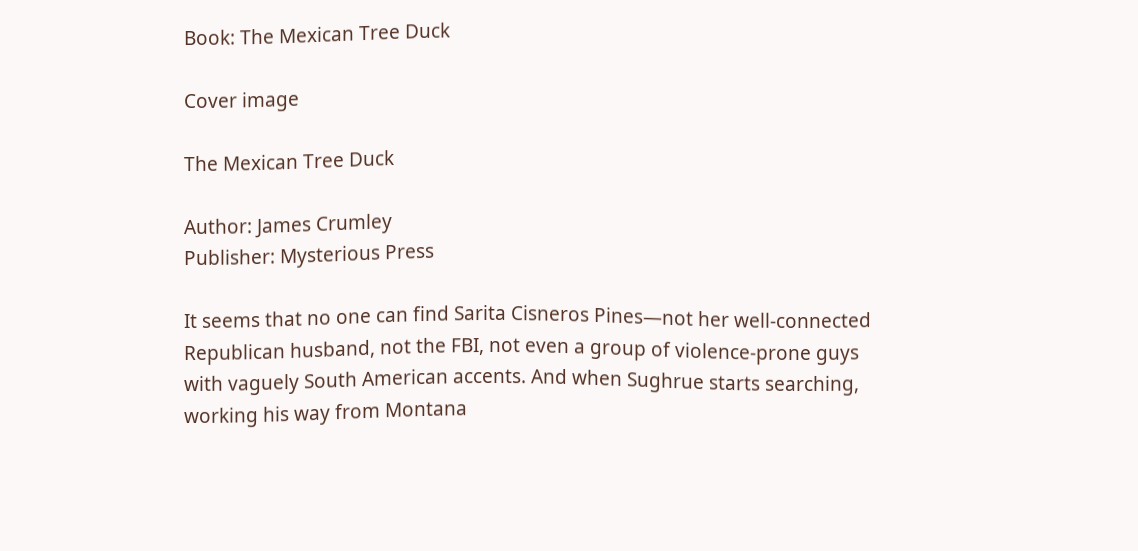Book: The Mexican Tree Duck

Cover image

The Mexican Tree Duck

Author: James Crumley
Publisher: Mysterious Press

It seems that no one can find Sarita Cisneros Pines—not her well-connected Republican husband, not the FBI, not even a group of violence-prone guys with vaguely South American accents. And when Sughrue starts searching, working his way from Montana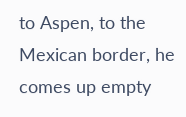to Aspen, to the Mexican border, he comes up empty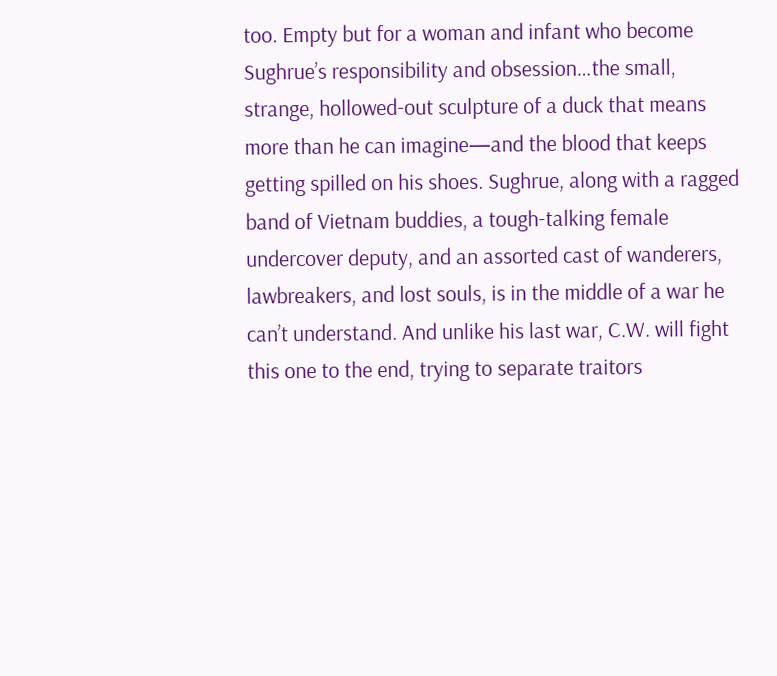too. Empty but for a woman and infant who become Sughrue’s responsibility and obsession…the small, strange, hollowed-out sculpture of a duck that means more than he can imagine—and the blood that keeps getting spilled on his shoes. Sughrue, along with a ragged band of Vietnam buddies, a tough-talking female undercover deputy, and an assorted cast of wanderers, lawbreakers, and lost souls, is in the middle of a war he can’t understand. And unlike his last war, C.W. will fight this one to the end, trying to separate traitors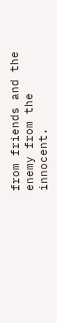from friends and the enemy from the innocent.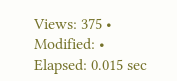Views: 375 • Modified: • Elapsed: 0.015 sec